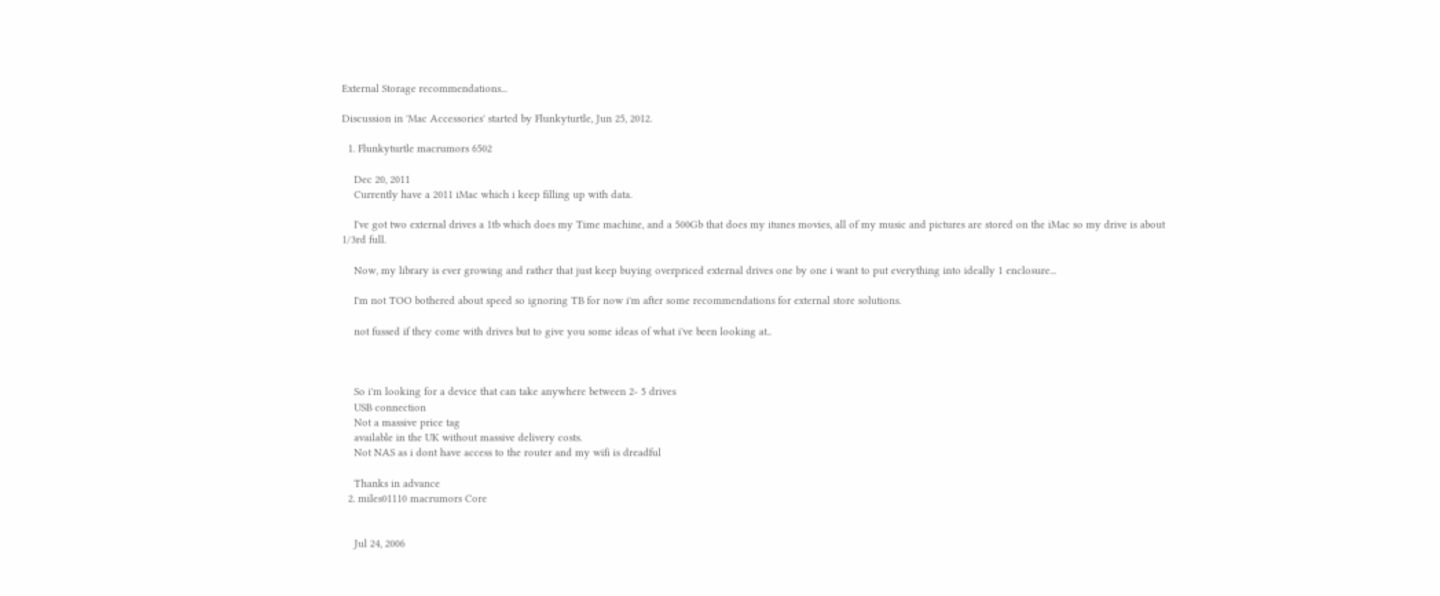External Storage recommendations...

Discussion in 'Mac Accessories' started by Flunkyturtle, Jun 25, 2012.

  1. Flunkyturtle macrumors 6502

    Dec 20, 2011
    Currently have a 2011 iMac which i keep filling up with data.

    I've got two external drives a 1tb which does my Time machine, and a 500Gb that does my itunes movies, all of my music and pictures are stored on the iMac so my drive is about 1/3rd full.

    Now, my library is ever growing and rather that just keep buying overpriced external drives one by one i want to put everything into ideally 1 enclosure...

    I'm not TOO bothered about speed so ignoring TB for now i'm after some recommendations for external store solutions.

    not fussed if they come with drives but to give you some ideas of what i've been looking at..



    So i'm looking for a device that can take anywhere between 2- 5 drives
    USB connection
    Not a massive price tag
    available in the UK without massive delivery costs.
    Not NAS as i dont have access to the router and my wifi is dreadful

    Thanks in advance
  2. miles01110 macrumors Core


    Jul 24, 2006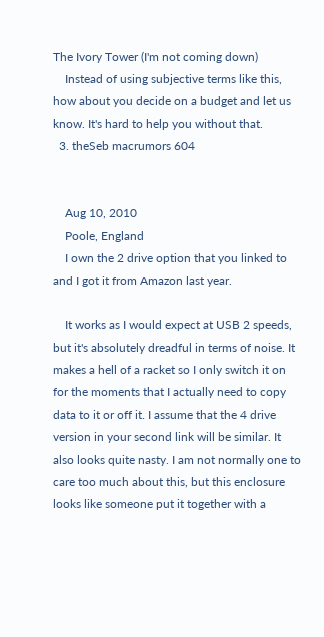The Ivory Tower (I'm not coming down)
    Instead of using subjective terms like this, how about you decide on a budget and let us know. It's hard to help you without that.
  3. theSeb macrumors 604


    Aug 10, 2010
    Poole, England
    I own the 2 drive option that you linked to and I got it from Amazon last year.

    It works as I would expect at USB 2 speeds, but it's absolutely dreadful in terms of noise. It makes a hell of a racket so I only switch it on for the moments that I actually need to copy data to it or off it. I assume that the 4 drive version in your second link will be similar. It also looks quite nasty. I am not normally one to care too much about this, but this enclosure looks like someone put it together with a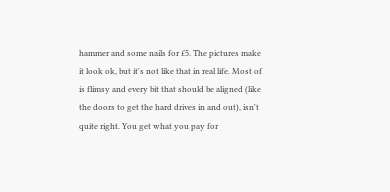hammer and some nails for £5. The pictures make it look ok, but it's not like that in real life. Most of is flimsy and every bit that should be aligned (like the doors to get the hard drives in and out), isn't quite right. You get what you pay for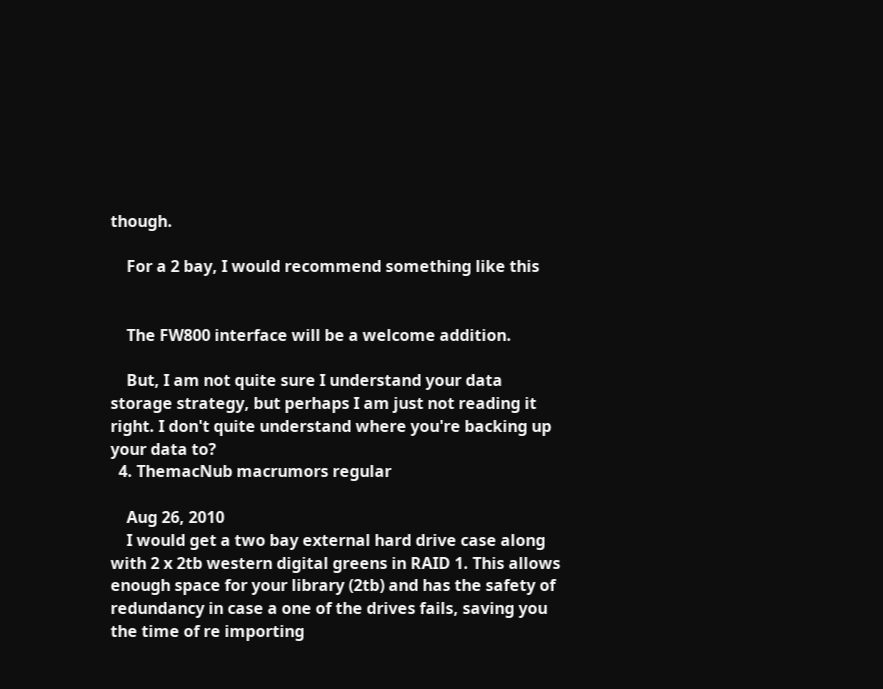though.

    For a 2 bay, I would recommend something like this


    The FW800 interface will be a welcome addition.

    But, I am not quite sure I understand your data storage strategy, but perhaps I am just not reading it right. I don't quite understand where you're backing up your data to?
  4. ThemacNub macrumors regular

    Aug 26, 2010
    I would get a two bay external hard drive case along with 2 x 2tb western digital greens in RAID 1. This allows enough space for your library (2tb) and has the safety of redundancy in case a one of the drives fails, saving you the time of re importing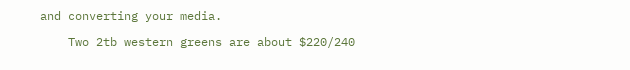and converting your media.

    Two 2tb western greens are about $220/240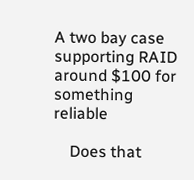A two bay case supporting RAID around $100 for something reliable

    Does that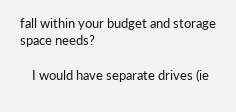fall within your budget and storage space needs?

    I would have separate drives (ie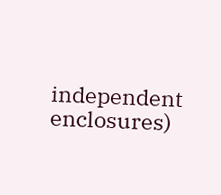independent enclosures)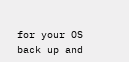for your OS back up and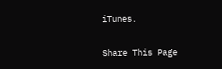iTunes.

Share This Page